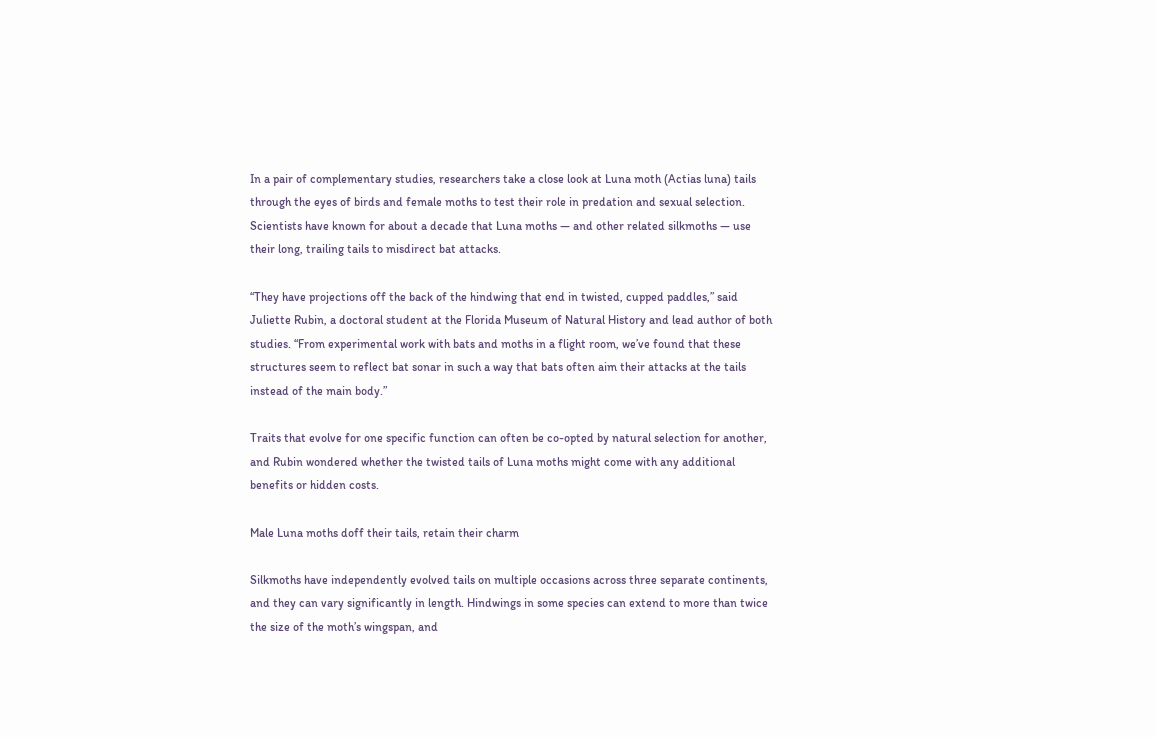In a pair of complementary studies, researchers take a close look at Luna moth (Actias luna) tails through the eyes of birds and female moths to test their role in predation and sexual selection. Scientists have known for about a decade that Luna moths — and other related silkmoths — use their long, trailing tails to misdirect bat attacks.

“They have projections off the back of the hindwing that end in twisted, cupped paddles,” said Juliette Rubin, a doctoral student at the Florida Museum of Natural History and lead author of both studies. “From experimental work with bats and moths in a flight room, we’ve found that these structures seem to reflect bat sonar in such a way that bats often aim their attacks at the tails instead of the main body.”

Traits that evolve for one specific function can often be co-opted by natural selection for another, and Rubin wondered whether the twisted tails of Luna moths might come with any additional benefits or hidden costs.

Male Luna moths doff their tails, retain their charm

Silkmoths have independently evolved tails on multiple occasions across three separate continents, and they can vary significantly in length. Hindwings in some species can extend to more than twice the size of the moth’s wingspan, and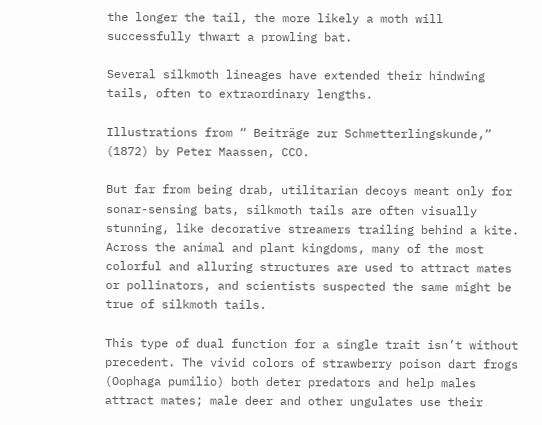the longer the tail, the more likely a moth will successfully thwart a prowling bat.

Several silkmoth lineages have extended their hindwing tails, often to extraordinary lengths.

Illustrations from “ Beiträge zur Schmetterlingskunde,” (1872) by Peter Maassen, CCO.

But far from being drab, utilitarian decoys meant only for sonar-sensing bats, silkmoth tails are often visually stunning, like decorative streamers trailing behind a kite. Across the animal and plant kingdoms, many of the most colorful and alluring structures are used to attract mates or pollinators, and scientists suspected the same might be true of silkmoth tails.

This type of dual function for a single trait isn’t without precedent. The vivid colors of strawberry poison dart frogs (Oophaga pumilio) both deter predators and help males attract mates; male deer and other ungulates use their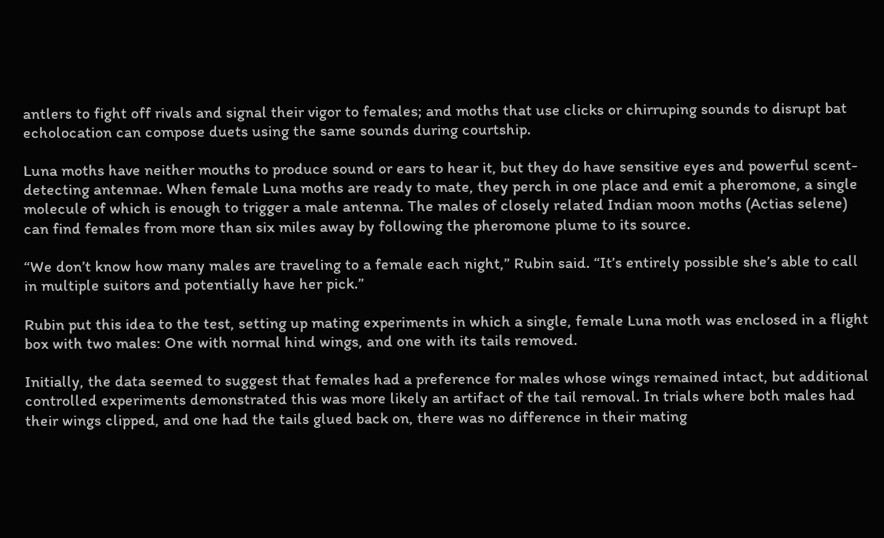antlers to fight off rivals and signal their vigor to females; and moths that use clicks or chirruping sounds to disrupt bat echolocation can compose duets using the same sounds during courtship.

Luna moths have neither mouths to produce sound or ears to hear it, but they do have sensitive eyes and powerful scent-detecting antennae. When female Luna moths are ready to mate, they perch in one place and emit a pheromone, a single molecule of which is enough to trigger a male antenna. The males of closely related Indian moon moths (Actias selene) can find females from more than six miles away by following the pheromone plume to its source.

“We don’t know how many males are traveling to a female each night,” Rubin said. “It’s entirely possible she’s able to call in multiple suitors and potentially have her pick.”

Rubin put this idea to the test, setting up mating experiments in which a single, female Luna moth was enclosed in a flight box with two males: One with normal hind wings, and one with its tails removed.

Initially, the data seemed to suggest that females had a preference for males whose wings remained intact, but additional controlled experiments demonstrated this was more likely an artifact of the tail removal. In trials where both males had their wings clipped, and one had the tails glued back on, there was no difference in their mating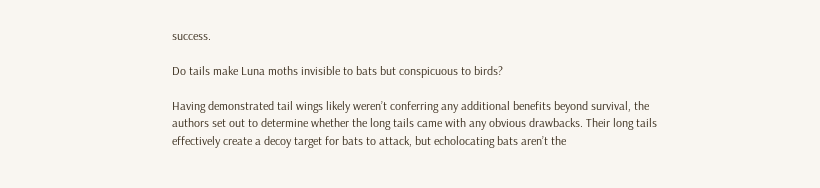success.

Do tails make Luna moths invisible to bats but conspicuous to birds?

Having demonstrated tail wings likely weren’t conferring any additional benefits beyond survival, the authors set out to determine whether the long tails came with any obvious drawbacks. Their long tails effectively create a decoy target for bats to attack, but echolocating bats aren’t the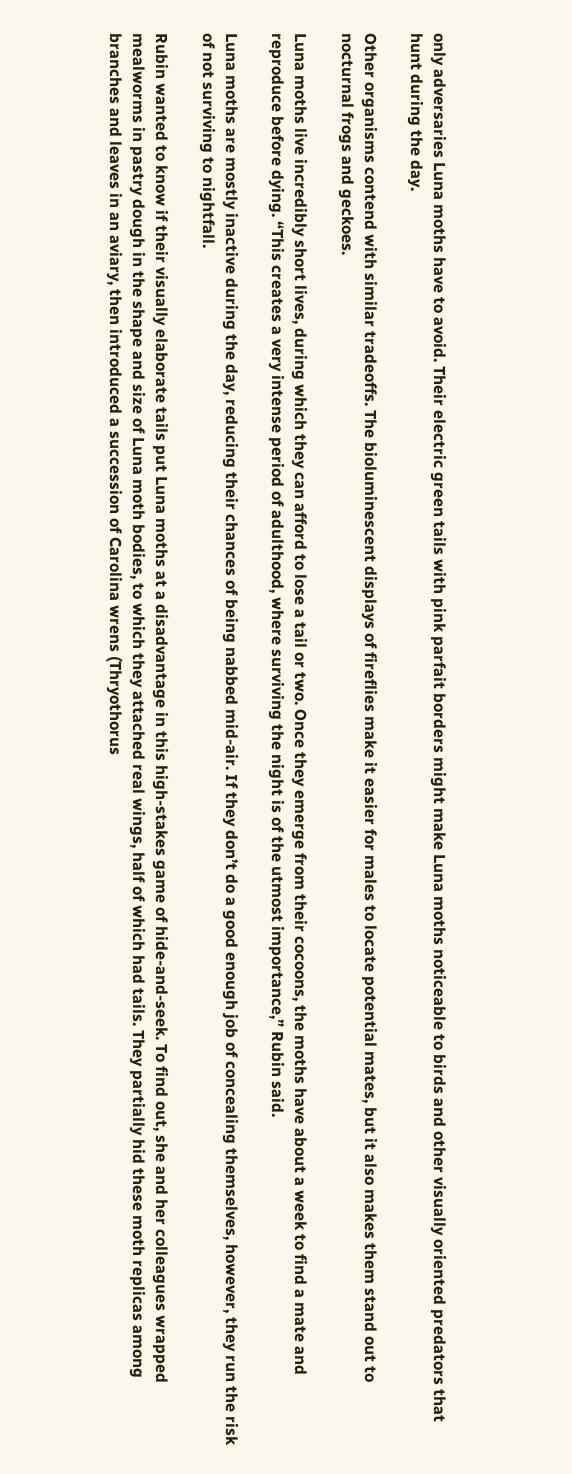only adversaries Luna moths have to avoid. Their electric green tails with pink parfait borders might make Luna moths noticeable to birds and other visually oriented predators that hunt during the day.

Other organisms contend with similar tradeoffs. The bioluminescent displays of fireflies make it easier for males to locate potential mates, but it also makes them stand out to nocturnal frogs and geckoes.

Luna moths live incredibly short lives, during which they can afford to lose a tail or two. Once they emerge from their cocoons, the moths have about a week to find a mate and reproduce before dying. “This creates a very intense period of adulthood, where surviving the night is of the utmost importance,” Rubin said.

Luna moths are mostly inactive during the day, reducing their chances of being nabbed mid-air. If they don’t do a good enough job of concealing themselves, however, they run the risk of not surviving to nightfall.

Rubin wanted to know if their visually elaborate tails put Luna moths at a disadvantage in this high-stakes game of hide-and-seek. To find out, she and her colleagues wrapped mealworms in pastry dough in the shape and size of Luna moth bodies, to which they attached real wings, half of which had tails. They partially hid these moth replicas among branches and leaves in an aviary, then introduced a succession of Carolina wrens (Thryothorus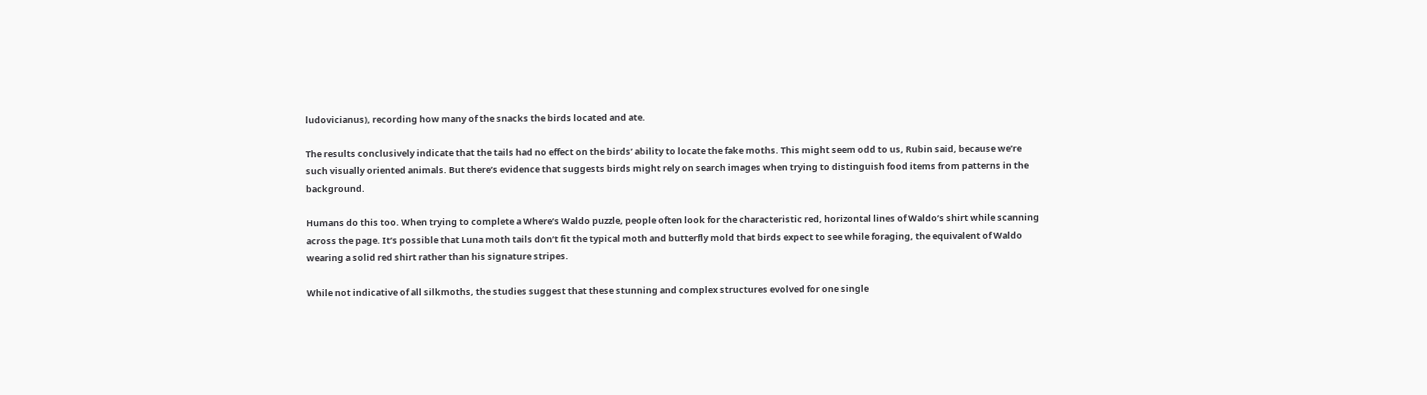ludovicianus), recording how many of the snacks the birds located and ate.

The results conclusively indicate that the tails had no effect on the birds’ ability to locate the fake moths. This might seem odd to us, Rubin said, because we’re such visually oriented animals. But there’s evidence that suggests birds might rely on search images when trying to distinguish food items from patterns in the background.

Humans do this too. When trying to complete a Where’s Waldo puzzle, people often look for the characteristic red, horizontal lines of Waldo’s shirt while scanning across the page. It’s possible that Luna moth tails don’t fit the typical moth and butterfly mold that birds expect to see while foraging, the equivalent of Waldo wearing a solid red shirt rather than his signature stripes.

While not indicative of all silkmoths, the studies suggest that these stunning and complex structures evolved for one single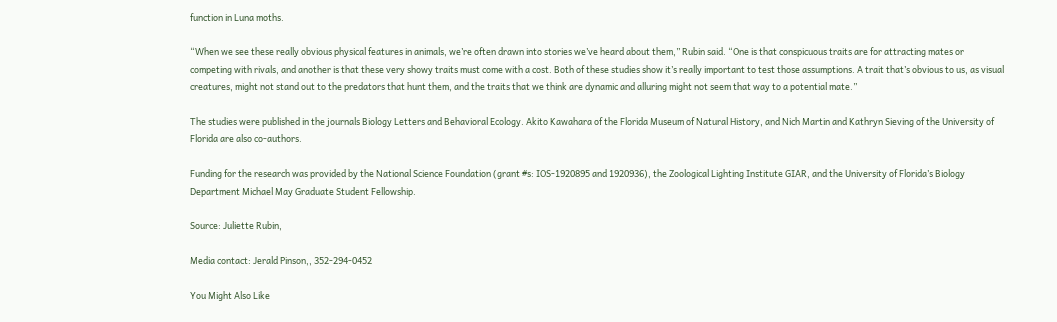function in Luna moths.

“When we see these really obvious physical features in animals, we’re often drawn into stories we’ve heard about them,” Rubin said. “One is that conspicuous traits are for attracting mates or competing with rivals, and another is that these very showy traits must come with a cost. Both of these studies show it’s really important to test those assumptions. A trait that’s obvious to us, as visual creatures, might not stand out to the predators that hunt them, and the traits that we think are dynamic and alluring might not seem that way to a potential mate.”

The studies were published in the journals Biology Letters and Behavioral Ecology. Akito Kawahara of the Florida Museum of Natural History, and Nich Martin and Kathryn Sieving of the University of Florida are also co-authors.

Funding for the research was provided by the National Science Foundation (grant #s: IOS-1920895 and 1920936), the Zoological Lighting Institute GIAR, and the University of Florida’s Biology Department Michael May Graduate Student Fellowship.

Source: Juliette Rubin,

Media contact: Jerald Pinson,, 352-294-0452

You Might Also Like